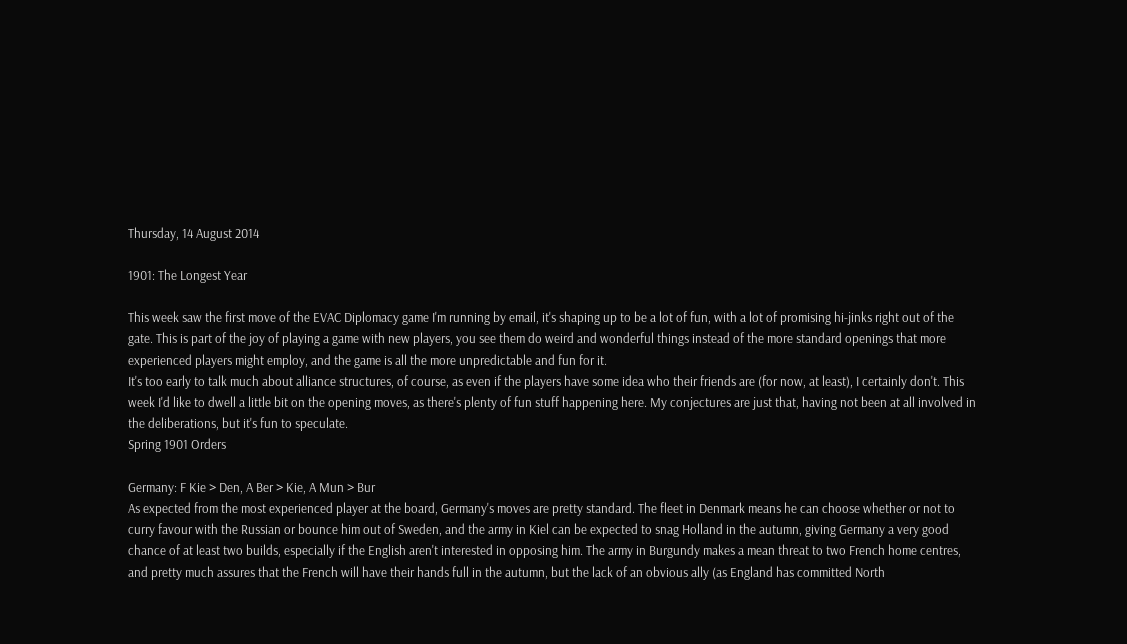Thursday, 14 August 2014

1901: The Longest Year

This week saw the first move of the EVAC Diplomacy game I'm running by email, it's shaping up to be a lot of fun, with a lot of promising hi-jinks right out of the gate. This is part of the joy of playing a game with new players, you see them do weird and wonderful things instead of the more standard openings that more experienced players might employ, and the game is all the more unpredictable and fun for it.
It's too early to talk much about alliance structures, of course, as even if the players have some idea who their friends are (for now, at least), I certainly don't. This week I'd like to dwell a little bit on the opening moves, as there's plenty of fun stuff happening here. My conjectures are just that, having not been at all involved in the deliberations, but it's fun to speculate.
Spring 1901 Orders

Germany: F Kie > Den, A Ber > Kie, A Mun > Bur
As expected from the most experienced player at the board, Germany's moves are pretty standard. The fleet in Denmark means he can choose whether or not to curry favour with the Russian or bounce him out of Sweden, and the army in Kiel can be expected to snag Holland in the autumn, giving Germany a very good chance of at least two builds, especially if the English aren't interested in opposing him. The army in Burgundy makes a mean threat to two French home centres, and pretty much assures that the French will have their hands full in the autumn, but the lack of an obvious ally (as England has committed North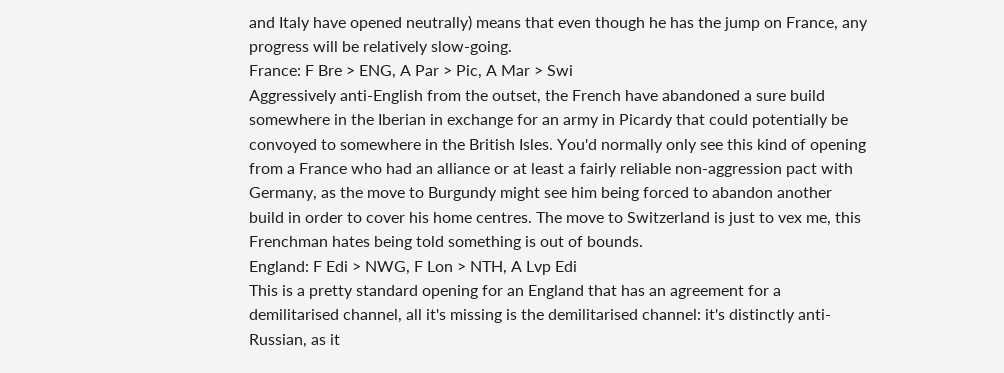and Italy have opened neutrally) means that even though he has the jump on France, any progress will be relatively slow-going.
France: F Bre > ENG, A Par > Pic, A Mar > Swi
Aggressively anti-English from the outset, the French have abandoned a sure build somewhere in the Iberian in exchange for an army in Picardy that could potentially be convoyed to somewhere in the British Isles. You'd normally only see this kind of opening from a France who had an alliance or at least a fairly reliable non-aggression pact with Germany, as the move to Burgundy might see him being forced to abandon another build in order to cover his home centres. The move to Switzerland is just to vex me, this Frenchman hates being told something is out of bounds.
England: F Edi > NWG, F Lon > NTH, A Lvp Edi
This is a pretty standard opening for an England that has an agreement for a demilitarised channel, all it's missing is the demilitarised channel: it's distinctly anti-Russian, as it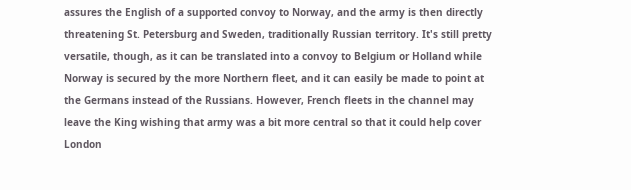assures the English of a supported convoy to Norway, and the army is then directly threatening St. Petersburg and Sweden, traditionally Russian territory. It's still pretty versatile, though, as it can be translated into a convoy to Belgium or Holland while Norway is secured by the more Northern fleet, and it can easily be made to point at the Germans instead of the Russians. However, French fleets in the channel may leave the King wishing that army was a bit more central so that it could help cover London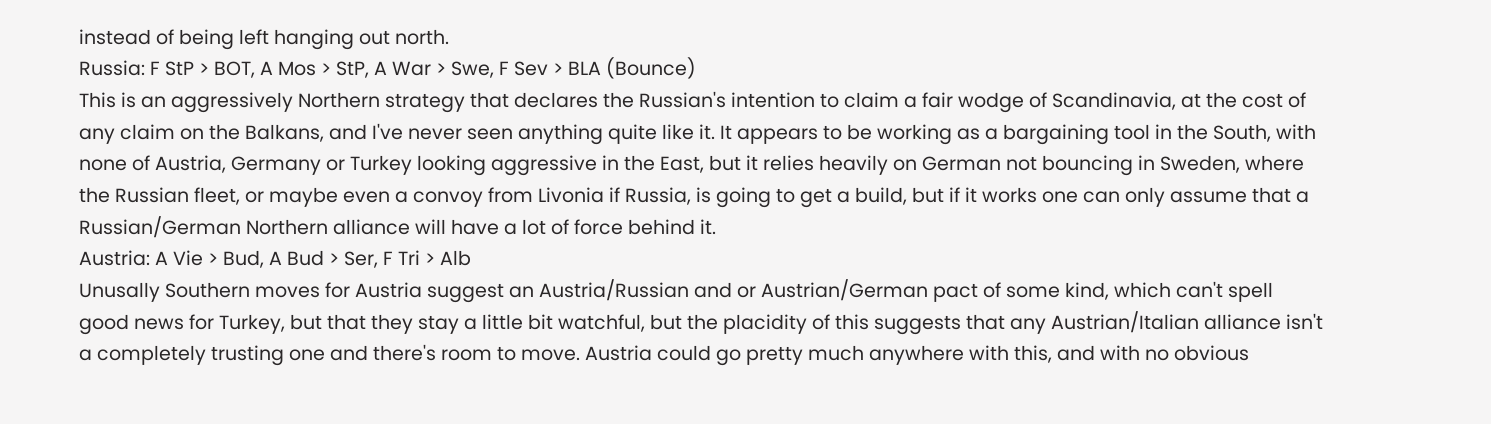instead of being left hanging out north.
Russia: F StP > BOT, A Mos > StP, A War > Swe, F Sev > BLA (Bounce)
This is an aggressively Northern strategy that declares the Russian's intention to claim a fair wodge of Scandinavia, at the cost of any claim on the Balkans, and I've never seen anything quite like it. It appears to be working as a bargaining tool in the South, with none of Austria, Germany or Turkey looking aggressive in the East, but it relies heavily on German not bouncing in Sweden, where the Russian fleet, or maybe even a convoy from Livonia if Russia, is going to get a build, but if it works one can only assume that a Russian/German Northern alliance will have a lot of force behind it.
Austria: A Vie > Bud, A Bud > Ser, F Tri > Alb
Unusally Southern moves for Austria suggest an Austria/Russian and or Austrian/German pact of some kind, which can't spell good news for Turkey, but that they stay a little bit watchful, but the placidity of this suggests that any Austrian/Italian alliance isn't a completely trusting one and there's room to move. Austria could go pretty much anywhere with this, and with no obvious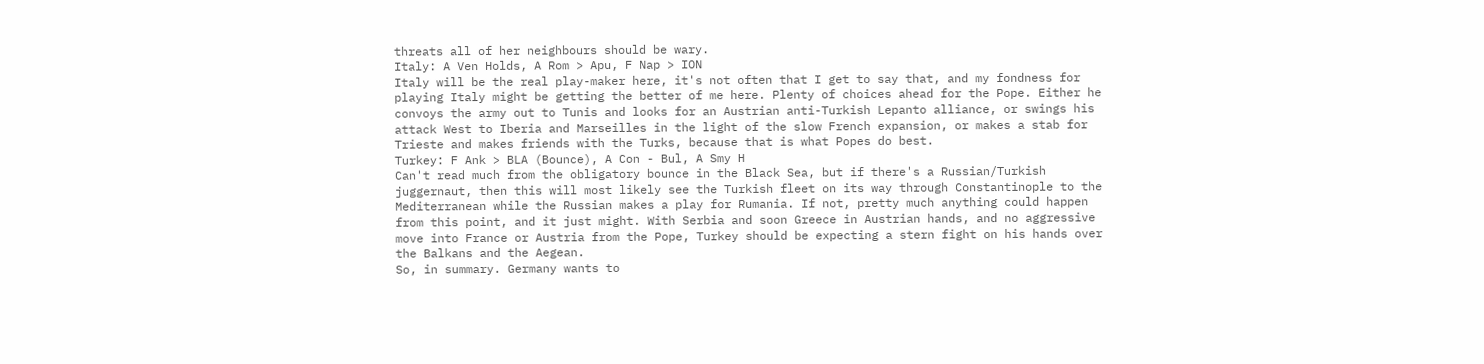threats all of her neighbours should be wary.
Italy: A Ven Holds, A Rom > Apu, F Nap > ION
Italy will be the real play-maker here, it's not often that I get to say that, and my fondness for playing Italy might be getting the better of me here. Plenty of choices ahead for the Pope. Either he convoys the army out to Tunis and looks for an Austrian anti-Turkish Lepanto alliance, or swings his attack West to Iberia and Marseilles in the light of the slow French expansion, or makes a stab for Trieste and makes friends with the Turks, because that is what Popes do best.
Turkey: F Ank > BLA (Bounce), A Con - Bul, A Smy H
Can't read much from the obligatory bounce in the Black Sea, but if there's a Russian/Turkish juggernaut, then this will most likely see the Turkish fleet on its way through Constantinople to the Mediterranean while the Russian makes a play for Rumania. If not, pretty much anything could happen from this point, and it just might. With Serbia and soon Greece in Austrian hands, and no aggressive move into France or Austria from the Pope, Turkey should be expecting a stern fight on his hands over the Balkans and the Aegean.
So, in summary. Germany wants to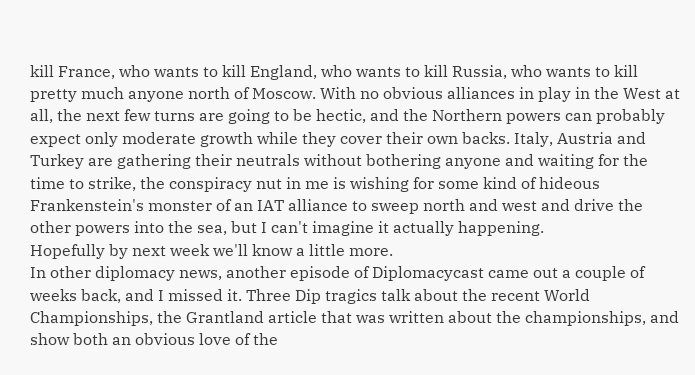kill France, who wants to kill England, who wants to kill Russia, who wants to kill pretty much anyone north of Moscow. With no obvious alliances in play in the West at all, the next few turns are going to be hectic, and the Northern powers can probably expect only moderate growth while they cover their own backs. Italy, Austria and Turkey are gathering their neutrals without bothering anyone and waiting for the time to strike, the conspiracy nut in me is wishing for some kind of hideous Frankenstein's monster of an IAT alliance to sweep north and west and drive the other powers into the sea, but I can't imagine it actually happening.
Hopefully by next week we'll know a little more.
In other diplomacy news, another episode of Diplomacycast came out a couple of weeks back, and I missed it. Three Dip tragics talk about the recent World Championships, the Grantland article that was written about the championships, and show both an obvious love of the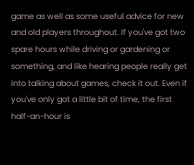game as well as some useful advice for new and old players throughout. If you've got two spare hours while driving or gardening or something, and like hearing people really get into talking about games, check it out. Even if you've only got a little bit of time, the first half-an-hour is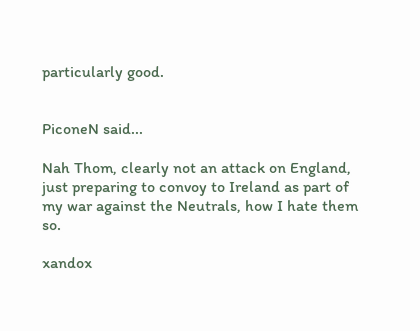particularly good.


PiconeN said...

Nah Thom, clearly not an attack on England, just preparing to convoy to Ireland as part of my war against the Neutrals, how I hate them so.

xandox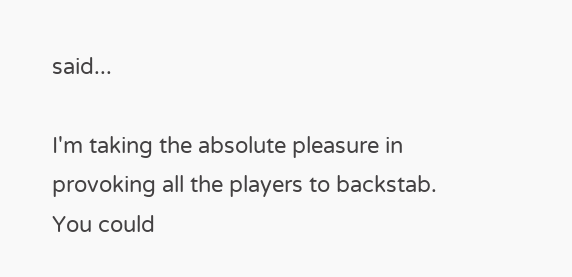said...

I'm taking the absolute pleasure in provoking all the players to backstab. You could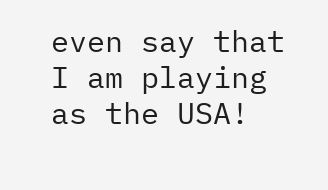even say that I am playing as the USA!